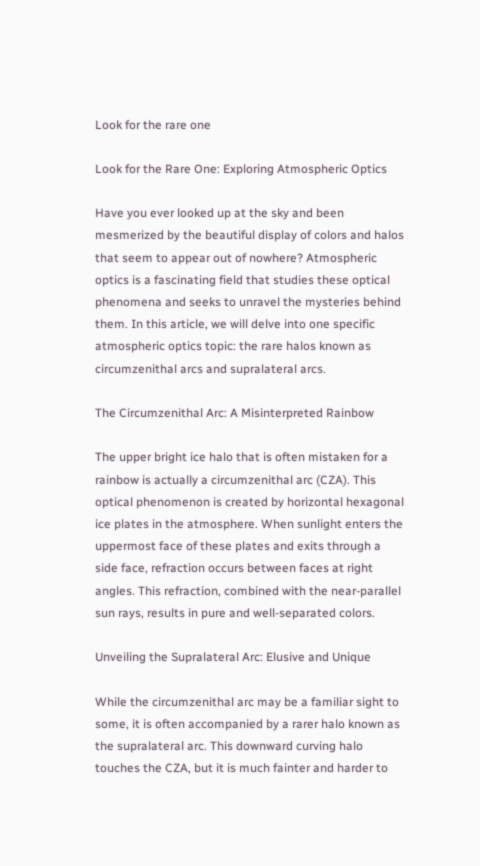Look for the rare one

Look for the Rare One: Exploring Atmospheric Optics

Have you ever looked up at the sky and been mesmerized by the beautiful display of colors and halos that seem to appear out of nowhere? Atmospheric optics is a fascinating field that studies these optical phenomena and seeks to unravel the mysteries behind them. In this article, we will delve into one specific atmospheric optics topic: the rare halos known as circumzenithal arcs and supralateral arcs.

The Circumzenithal Arc: A Misinterpreted Rainbow

The upper bright ice halo that is often mistaken for a rainbow is actually a circumzenithal arc (CZA). This optical phenomenon is created by horizontal hexagonal ice plates in the atmosphere. When sunlight enters the uppermost face of these plates and exits through a side face, refraction occurs between faces at right angles. This refraction, combined with the near-parallel sun rays, results in pure and well-separated colors.

Unveiling the Supralateral Arc: Elusive and Unique

While the circumzenithal arc may be a familiar sight to some, it is often accompanied by a rarer halo known as the supralateral arc. This downward curving halo touches the CZA, but it is much fainter and harder to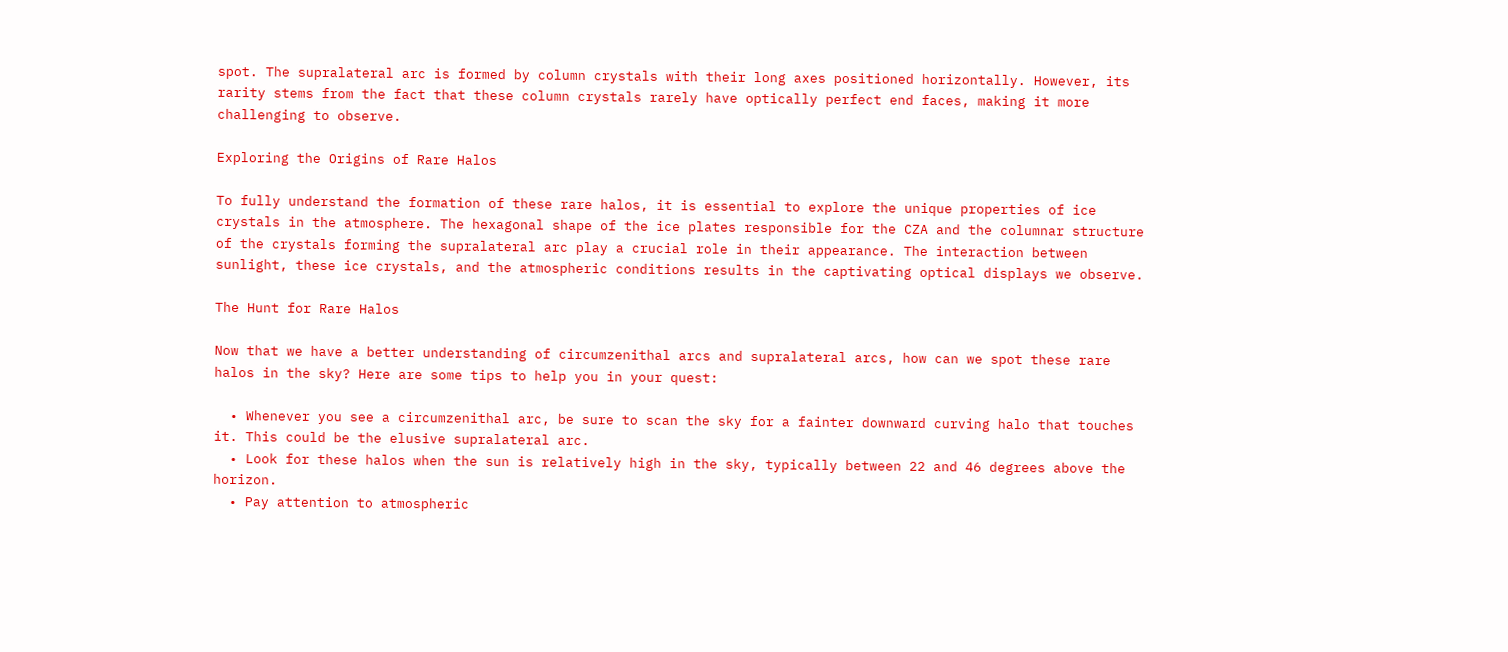spot. The supralateral arc is formed by column crystals with their long axes positioned horizontally. However, its rarity stems from the fact that these column crystals rarely have optically perfect end faces, making it more challenging to observe.

Exploring the Origins of Rare Halos

To fully understand the formation of these rare halos, it is essential to explore the unique properties of ice crystals in the atmosphere. The hexagonal shape of the ice plates responsible for the CZA and the columnar structure of the crystals forming the supralateral arc play a crucial role in their appearance. The interaction between sunlight, these ice crystals, and the atmospheric conditions results in the captivating optical displays we observe.

The Hunt for Rare Halos

Now that we have a better understanding of circumzenithal arcs and supralateral arcs, how can we spot these rare halos in the sky? Here are some tips to help you in your quest:

  • Whenever you see a circumzenithal arc, be sure to scan the sky for a fainter downward curving halo that touches it. This could be the elusive supralateral arc.
  • Look for these halos when the sun is relatively high in the sky, typically between 22 and 46 degrees above the horizon.
  • Pay attention to atmospheric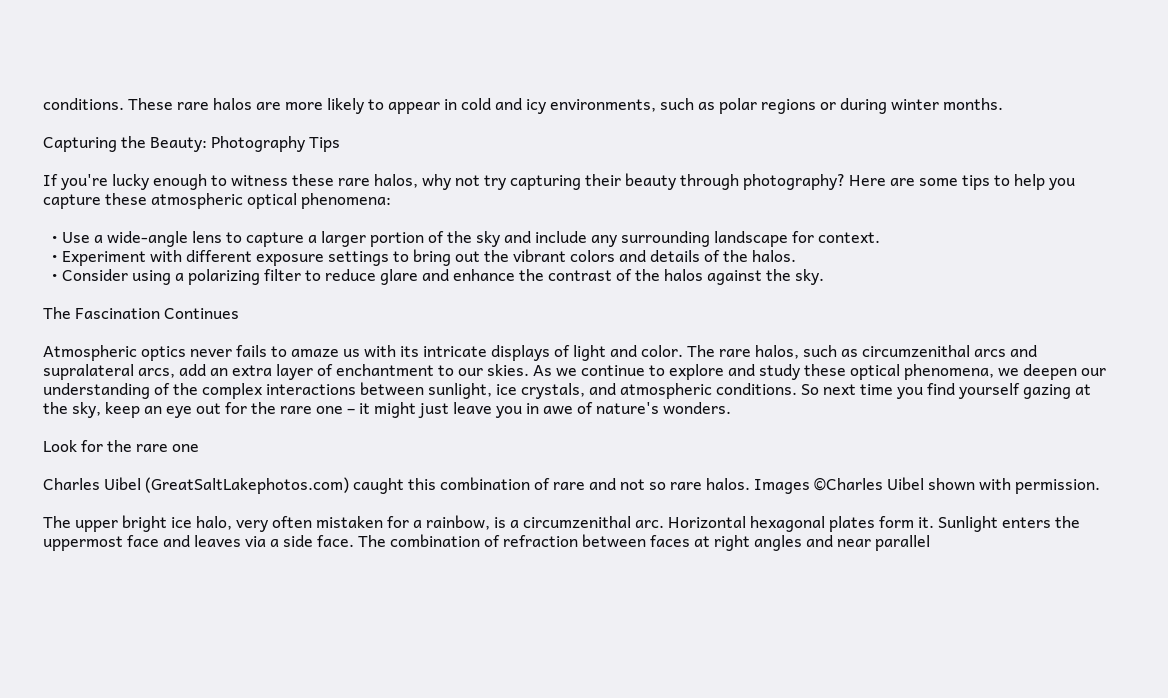conditions. These rare halos are more likely to appear in cold and icy environments, such as polar regions or during winter months.

Capturing the Beauty: Photography Tips

If you're lucky enough to witness these rare halos, why not try capturing their beauty through photography? Here are some tips to help you capture these atmospheric optical phenomena:

  • Use a wide-angle lens to capture a larger portion of the sky and include any surrounding landscape for context.
  • Experiment with different exposure settings to bring out the vibrant colors and details of the halos.
  • Consider using a polarizing filter to reduce glare and enhance the contrast of the halos against the sky.

The Fascination Continues

Atmospheric optics never fails to amaze us with its intricate displays of light and color. The rare halos, such as circumzenithal arcs and supralateral arcs, add an extra layer of enchantment to our skies. As we continue to explore and study these optical phenomena, we deepen our understanding of the complex interactions between sunlight, ice crystals, and atmospheric conditions. So next time you find yourself gazing at the sky, keep an eye out for the rare one – it might just leave you in awe of nature's wonders.

Look for the rare one

Charles Uibel (GreatSaltLakephotos.com) caught this combination of rare and not so rare halos. Images ©Charles Uibel shown with permission.

The upper bright ice halo, very often mistaken for a rainbow, is a circumzenithal arc. Horizontal hexagonal plates form it. Sunlight enters the uppermost face and leaves via a side face. The combination of refraction between faces at right angles and near parallel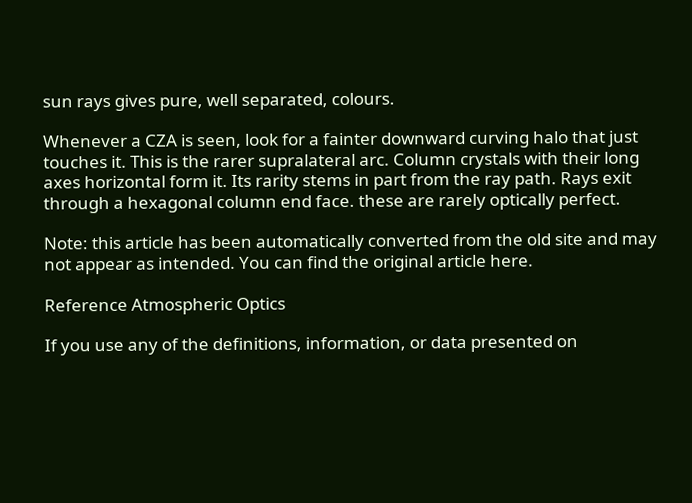sun rays gives pure, well separated, colours.

Whenever a CZA is seen, look for a fainter downward curving halo that just touches it. This is the rarer supralateral arc. Column crystals with their long axes horizontal form it. Its rarity stems in part from the ray path. Rays exit through a hexagonal column end face. these are rarely optically perfect.

Note: this article has been automatically converted from the old site and may not appear as intended. You can find the original article here.

Reference Atmospheric Optics

If you use any of the definitions, information, or data presented on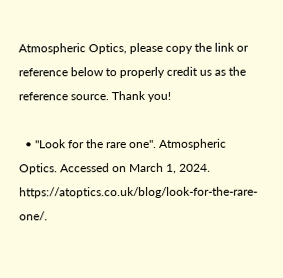Atmospheric Optics, please copy the link or reference below to properly credit us as the reference source. Thank you!

  • "Look for the rare one". Atmospheric Optics. Accessed on March 1, 2024. https://atoptics.co.uk/blog/look-for-the-rare-one/.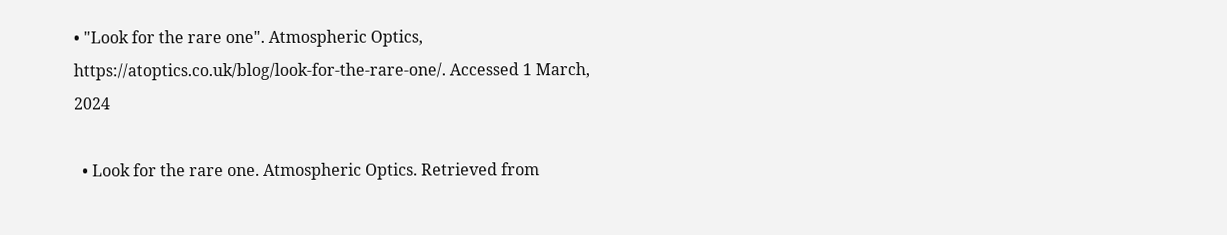• "Look for the rare one". Atmospheric Optics, https://atoptics.co.uk/blog/look-for-the-rare-one/. Accessed 1 March, 2024

  • Look for the rare one. Atmospheric Optics. Retrieved from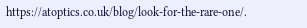https://atoptics.co.uk/blog/look-for-the-rare-one/.